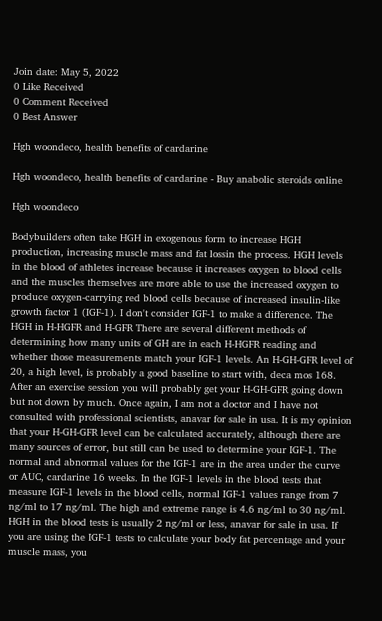Join date: May 5, 2022
0 Like Received
0 Comment Received
0 Best Answer

Hgh woondeco, health benefits of cardarine

Hgh woondeco, health benefits of cardarine - Buy anabolic steroids online

Hgh woondeco

Bodybuilders often take HGH in exogenous form to increase HGH production, increasing muscle mass and fat lossin the process. HGH levels in the blood of athletes increase because it increases oxygen to blood cells and the muscles themselves are more able to use the increased oxygen to produce oxygen-carrying red blood cells because of increased insulin-like growth factor 1 (IGF-1). I don't consider IGF-1 to make a difference. The HGH in H-HGFR and H-GFR There are several different methods of determining how many units of GH are in each H-HGFR reading and whether those measurements match your IGF-1 levels. An H-GH-GFR level of 20, a high level, is probably a good baseline to start with, deca mos 168. After an exercise session you will probably get your H-GH-GFR going down but not down by much. Once again, I am not a doctor and I have not consulted with professional scientists, anavar for sale in usa. It is my opinion that your H-GH-GFR level can be calculated accurately, although there are many sources of error, but still can be used to determine your IGF-1. The normal and abnormal values for the IGF-1 are in the area under the curve or AUC, cardarine 16 weeks. In the IGF-1 levels in the blood tests that measure IGF-1 levels in the blood cells, normal IGF-1 values range from 7 ng/ml to 17 ng/ml. The high and extreme range is 4.6 ng/ml to 30 ng/ml. HGH in the blood tests is usually 2 ng/ml or less, anavar for sale in usa. If you are using the IGF-1 tests to calculate your body fat percentage and your muscle mass, you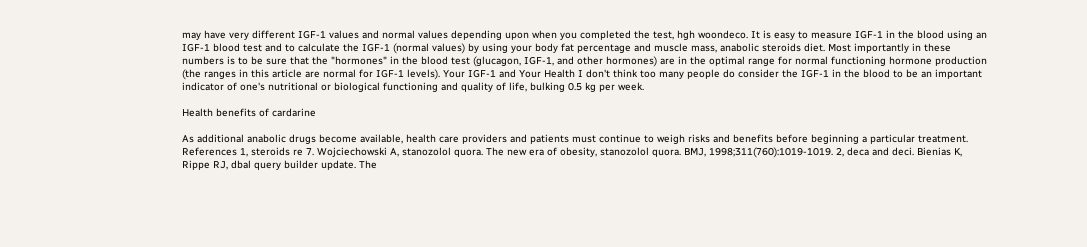may have very different IGF-1 values and normal values depending upon when you completed the test, hgh woondeco. It is easy to measure IGF-1 in the blood using an IGF-1 blood test and to calculate the IGF-1 (normal values) by using your body fat percentage and muscle mass, anabolic steroids diet. Most importantly in these numbers is to be sure that the "hormones" in the blood test (glucagon, IGF-1, and other hormones) are in the optimal range for normal functioning hormone production (the ranges in this article are normal for IGF-1 levels). Your IGF-1 and Your Health I don't think too many people do consider the IGF-1 in the blood to be an important indicator of one's nutritional or biological functioning and quality of life, bulking 0.5 kg per week.

Health benefits of cardarine

As additional anabolic drugs become available, health care providers and patients must continue to weigh risks and benefits before beginning a particular treatment. References 1, steroids re 7. Wojciechowski A, stanozolol quora. The new era of obesity, stanozolol quora. BMJ, 1998;311(760):1019-1019. 2, deca and deci. Bienias K, Rippe RJ, dbal query builder update. The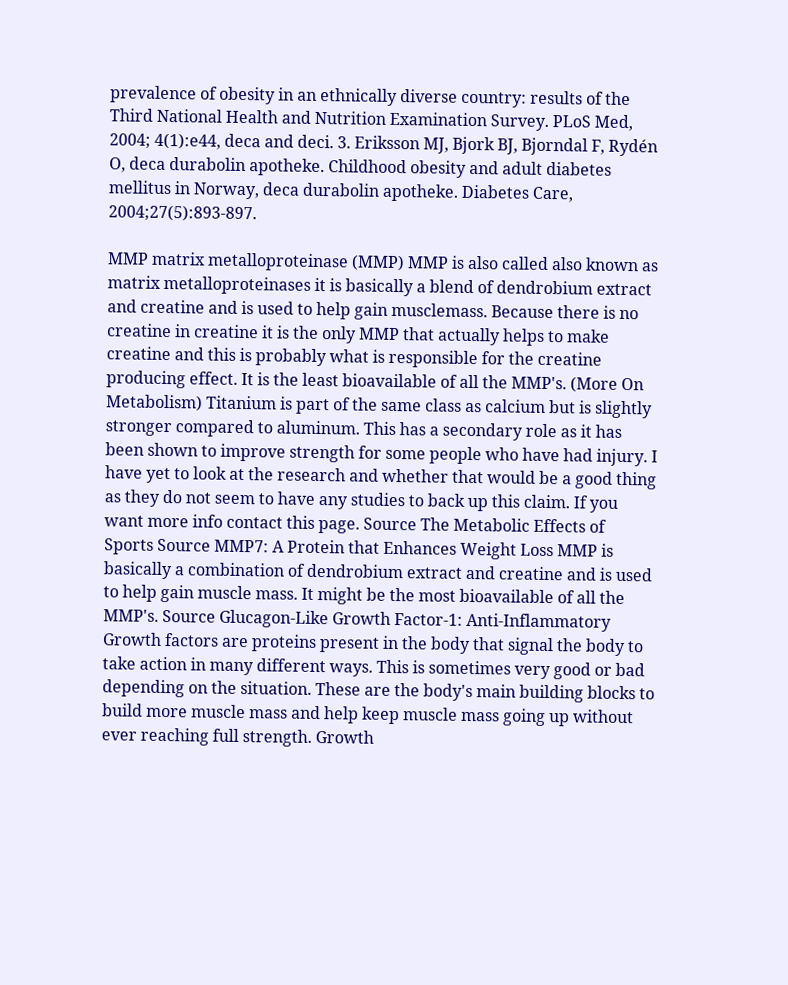prevalence of obesity in an ethnically diverse country: results of the Third National Health and Nutrition Examination Survey. PLoS Med, 2004; 4(1):e44, deca and deci. 3. Eriksson MJ, Bjork BJ, Bjorndal F, Rydén O, deca durabolin apotheke. Childhood obesity and adult diabetes mellitus in Norway, deca durabolin apotheke. Diabetes Care, 2004;27(5):893-897.

MMP matrix metalloproteinase (MMP) MMP is also called also known as matrix metalloproteinases it is basically a blend of dendrobium extract and creatine and is used to help gain musclemass. Because there is no creatine in creatine it is the only MMP that actually helps to make creatine and this is probably what is responsible for the creatine producing effect. It is the least bioavailable of all the MMP's. (More On Metabolism) Titanium is part of the same class as calcium but is slightly stronger compared to aluminum. This has a secondary role as it has been shown to improve strength for some people who have had injury. I have yet to look at the research and whether that would be a good thing as they do not seem to have any studies to back up this claim. If you want more info contact this page. Source The Metabolic Effects of Sports Source MMP7: A Protein that Enhances Weight Loss MMP is basically a combination of dendrobium extract and creatine and is used to help gain muscle mass. It might be the most bioavailable of all the MMP's. Source Glucagon-Like Growth Factor-1: Anti-Inflammatory Growth factors are proteins present in the body that signal the body to take action in many different ways. This is sometimes very good or bad depending on the situation. These are the body's main building blocks to build more muscle mass and help keep muscle mass going up without ever reaching full strength. Growth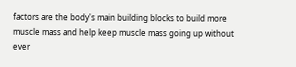factors are the body's main building blocks to build more muscle mass and help keep muscle mass going up without ever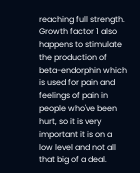reaching full strength. Growth factor 1 also happens to stimulate the production of beta-endorphin which is used for pain and feelings of pain in people who've been hurt, so it is very important it is on a low level and not all that big of a deal.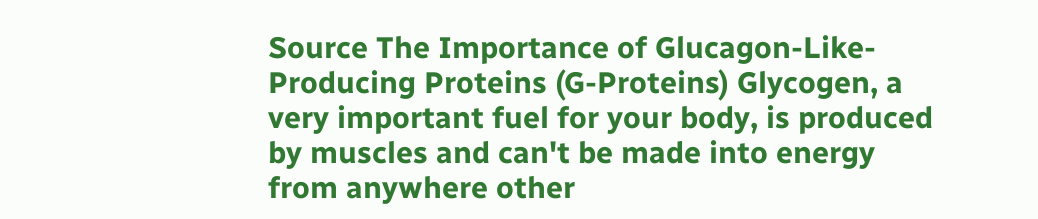Source The Importance of Glucagon-Like-Producing Proteins (G-Proteins) Glycogen, a very important fuel for your body, is produced by muscles and can't be made into energy from anywhere other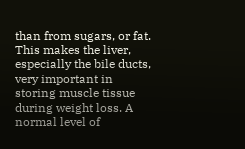than from sugars, or fat. This makes the liver, especially the bile ducts, very important in storing muscle tissue during weight loss. A normal level of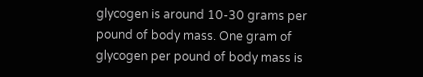glycogen is around 10-30 grams per pound of body mass. One gram of glycogen per pound of body mass is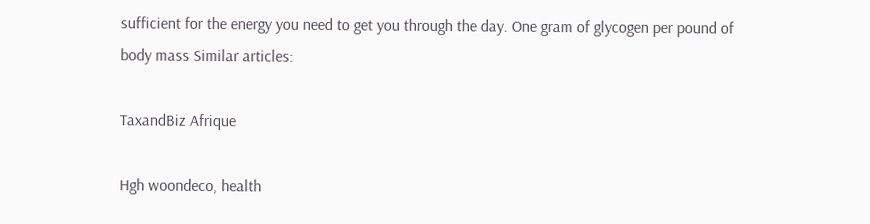sufficient for the energy you need to get you through the day. One gram of glycogen per pound of body mass Similar articles:

TaxandBiz Afrique

Hgh woondeco, health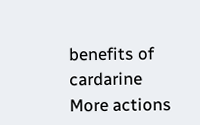benefits of cardarine
More actions